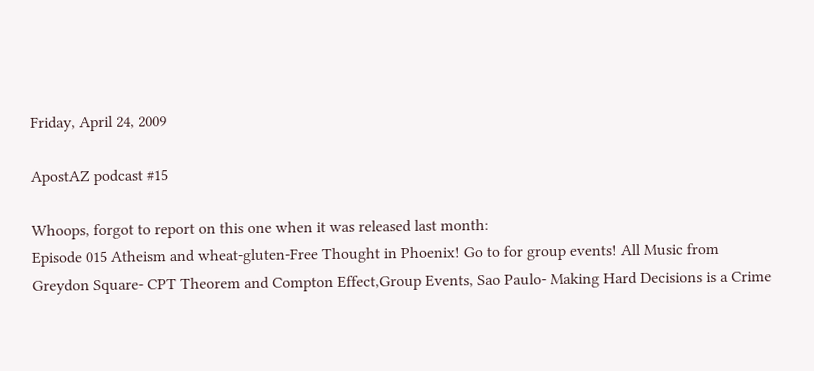Friday, April 24, 2009

ApostAZ podcast #15

Whoops, forgot to report on this one when it was released last month:
Episode 015 Atheism and wheat-gluten-Free Thought in Phoenix! Go to for group events! All Music from Greydon Square- CPT Theorem and Compton Effect,Group Events, Sao Paulo- Making Hard Decisions is a Crime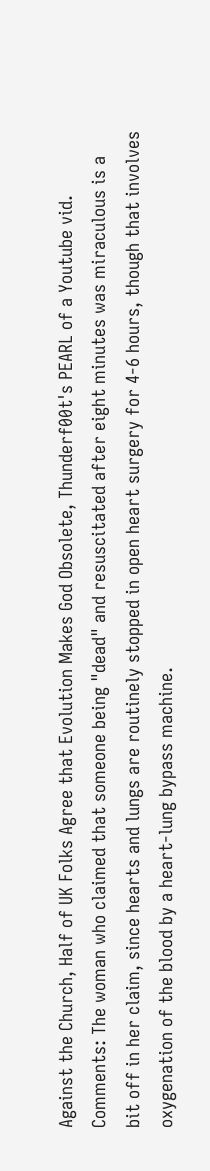Against the Church, Half of UK Folks Agree that Evolution Makes God Obsolete, Thunderf00t's PEARL of a Youtube vid.
Comments: The woman who claimed that someone being "dead" and resuscitated after eight minutes was miraculous is a bit off in her claim, since hearts and lungs are routinely stopped in open heart surgery for 4-6 hours, though that involves oxygenation of the blood by a heart-lung bypass machine.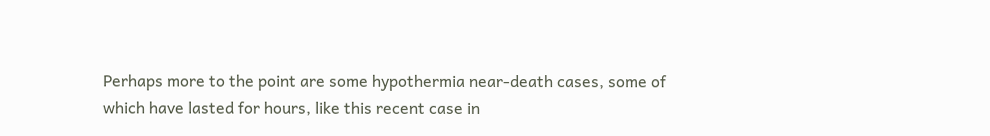Perhaps more to the point are some hypothermia near-death cases, some of which have lasted for hours, like this recent case in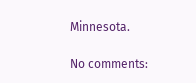Minnesota.

No comments: